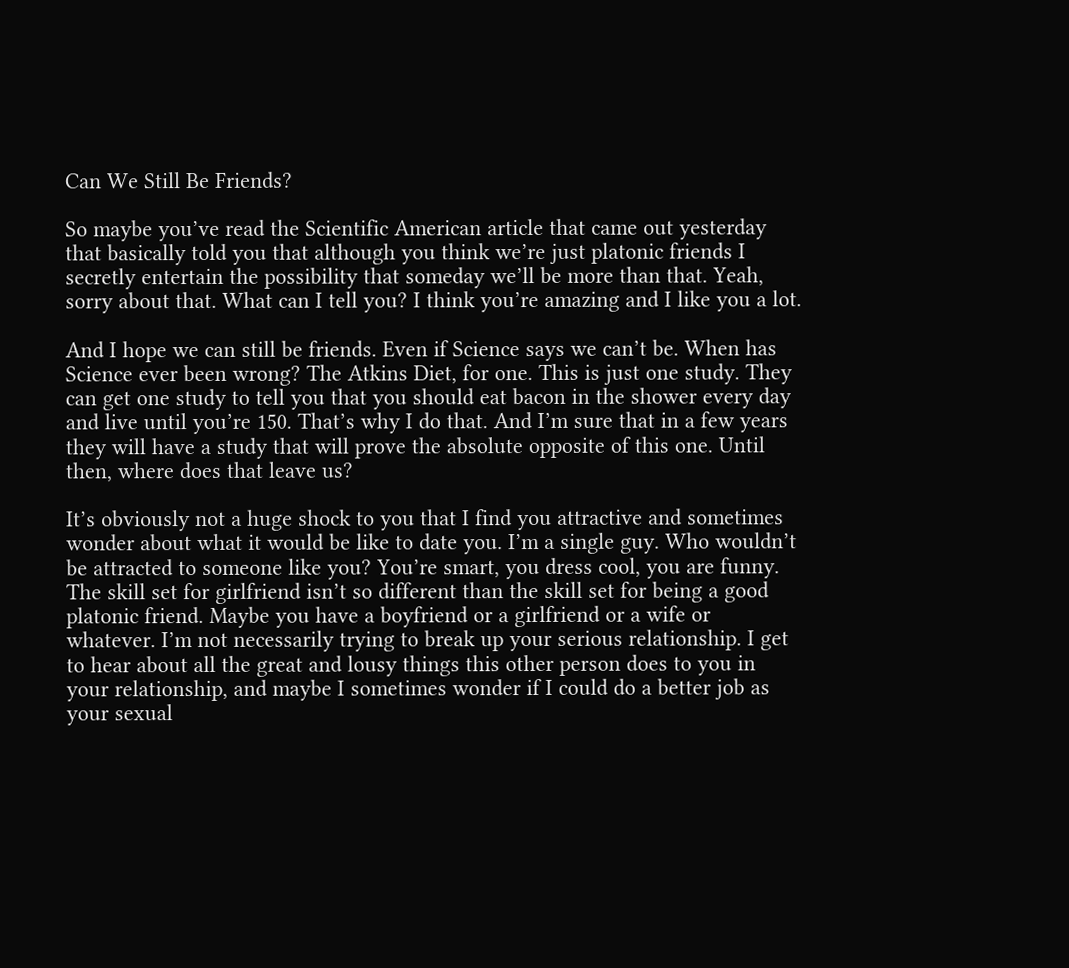Can We Still Be Friends?

So maybe you’ve read the Scientific American article that came out yesterday that basically told you that although you think we’re just platonic friends I secretly entertain the possibility that someday we’ll be more than that. Yeah, sorry about that. What can I tell you? I think you’re amazing and I like you a lot.

And I hope we can still be friends. Even if Science says we can’t be. When has Science ever been wrong? The Atkins Diet, for one. This is just one study. They can get one study to tell you that you should eat bacon in the shower every day and live until you’re 150. That’s why I do that. And I’m sure that in a few years they will have a study that will prove the absolute opposite of this one. Until then, where does that leave us?

It’s obviously not a huge shock to you that I find you attractive and sometimes wonder about what it would be like to date you. I’m a single guy. Who wouldn’t be attracted to someone like you? You’re smart, you dress cool, you are funny. The skill set for girlfriend isn’t so different than the skill set for being a good platonic friend. Maybe you have a boyfriend or a girlfriend or a wife or whatever. I’m not necessarily trying to break up your serious relationship. I get to hear about all the great and lousy things this other person does to you in your relationship, and maybe I sometimes wonder if I could do a better job as your sexual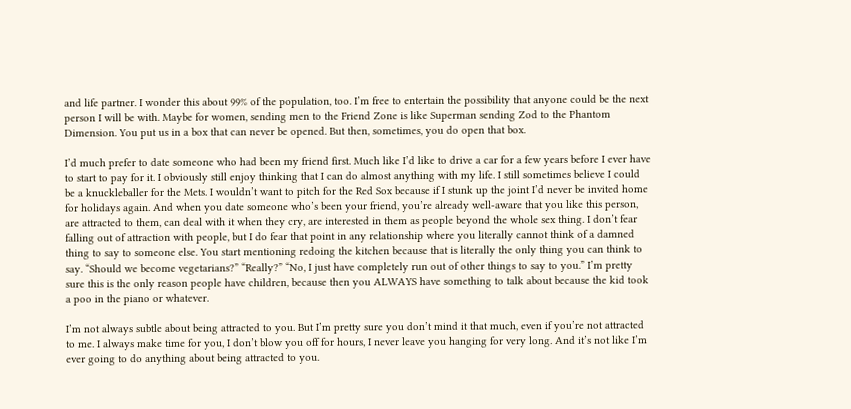and life partner. I wonder this about 99% of the population, too. I’m free to entertain the possibility that anyone could be the next person I will be with. Maybe for women, sending men to the Friend Zone is like Superman sending Zod to the Phantom Dimension. You put us in a box that can never be opened. But then, sometimes, you do open that box.

I’d much prefer to date someone who had been my friend first. Much like I’d like to drive a car for a few years before I ever have to start to pay for it. I obviously still enjoy thinking that I can do almost anything with my life. I still sometimes believe I could be a knuckleballer for the Mets. I wouldn’t want to pitch for the Red Sox because if I stunk up the joint I’d never be invited home for holidays again. And when you date someone who’s been your friend, you’re already well-aware that you like this person, are attracted to them, can deal with it when they cry, are interested in them as people beyond the whole sex thing. I don’t fear falling out of attraction with people, but I do fear that point in any relationship where you literally cannot think of a damned thing to say to someone else. You start mentioning redoing the kitchen because that is literally the only thing you can think to say. “Should we become vegetarians?” “Really?” “No, I just have completely run out of other things to say to you.” I’m pretty sure this is the only reason people have children, because then you ALWAYS have something to talk about because the kid took a poo in the piano or whatever.

I’m not always subtle about being attracted to you. But I’m pretty sure you don’t mind it that much, even if you’re not attracted to me. I always make time for you, I don’t blow you off for hours, I never leave you hanging for very long. And it’s not like I’m ever going to do anything about being attracted to you.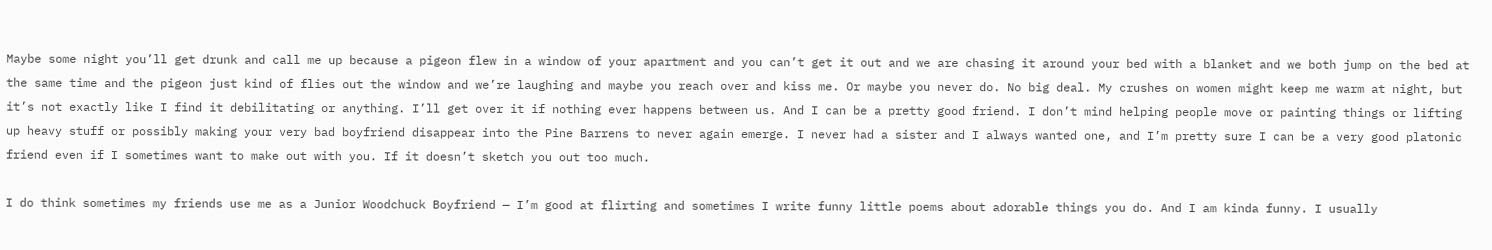Maybe some night you’ll get drunk and call me up because a pigeon flew in a window of your apartment and you can’t get it out and we are chasing it around your bed with a blanket and we both jump on the bed at the same time and the pigeon just kind of flies out the window and we’re laughing and maybe you reach over and kiss me. Or maybe you never do. No big deal. My crushes on women might keep me warm at night, but it’s not exactly like I find it debilitating or anything. I’ll get over it if nothing ever happens between us. And I can be a pretty good friend. I don’t mind helping people move or painting things or lifting up heavy stuff or possibly making your very bad boyfriend disappear into the Pine Barrens to never again emerge. I never had a sister and I always wanted one, and I’m pretty sure I can be a very good platonic friend even if I sometimes want to make out with you. If it doesn’t sketch you out too much.

I do think sometimes my friends use me as a Junior Woodchuck Boyfriend — I’m good at flirting and sometimes I write funny little poems about adorable things you do. And I am kinda funny. I usually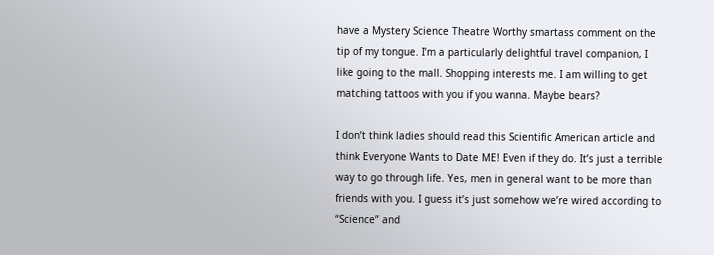have a Mystery Science Theatre Worthy smartass comment on the tip of my tongue. I’m a particularly delightful travel companion, I like going to the mall. Shopping interests me. I am willing to get matching tattoos with you if you wanna. Maybe bears?

I don’t think ladies should read this Scientific American article and think Everyone Wants to Date ME! Even if they do. It’s just a terrible way to go through life. Yes, men in general want to be more than friends with you. I guess it’s just somehow we’re wired according to “Science” and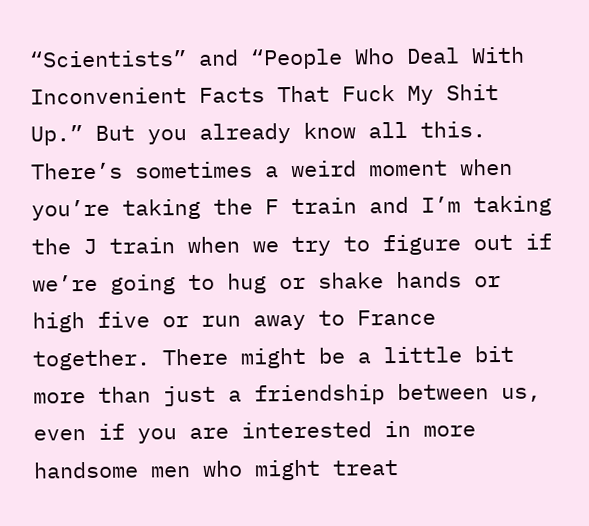“Scientists” and “People Who Deal With Inconvenient Facts That Fuck My Shit Up.” But you already know all this. There’s sometimes a weird moment when you’re taking the F train and I’m taking the J train when we try to figure out if we’re going to hug or shake hands or high five or run away to France together. There might be a little bit more than just a friendship between us, even if you are interested in more handsome men who might treat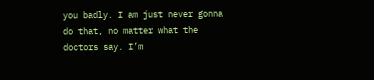you badly. I am just never gonna do that, no matter what the doctors say. I’m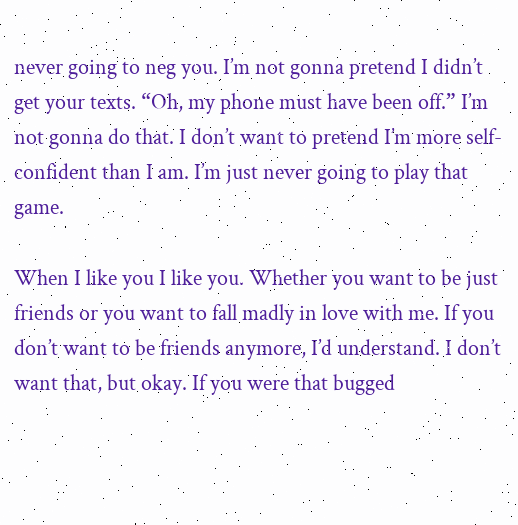never going to neg you. I’m not gonna pretend I didn’t get your texts. “Oh, my phone must have been off.” I’m not gonna do that. I don’t want to pretend I’m more self-confident than I am. I’m just never going to play that game.

When I like you I like you. Whether you want to be just friends or you want to fall madly in love with me. If you don’t want to be friends anymore, I’d understand. I don’t want that, but okay. If you were that bugged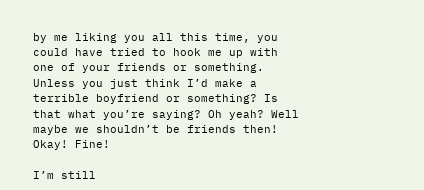by me liking you all this time, you could have tried to hook me up with one of your friends or something. Unless you just think I’d make a terrible boyfriend or something? Is that what you’re saying? Oh yeah? Well maybe we shouldn’t be friends then! Okay! Fine!

I’m still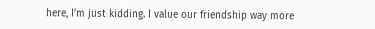here, I’m just kidding. I value our friendship way more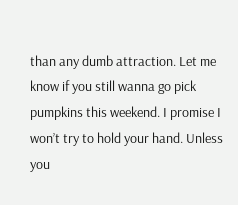than any dumb attraction. Let me know if you still wanna go pick pumpkins this weekend. I promise I won’t try to hold your hand. Unless you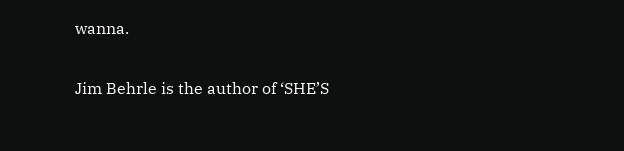wanna.

Jim Behrle is the author of ‘SHE’S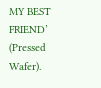MY BEST FRIEND’ (Pressed Wafer).